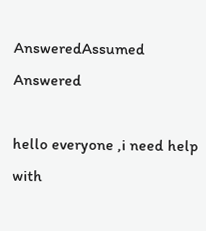AnsweredAssumed Answered

hello everyone ,i need help with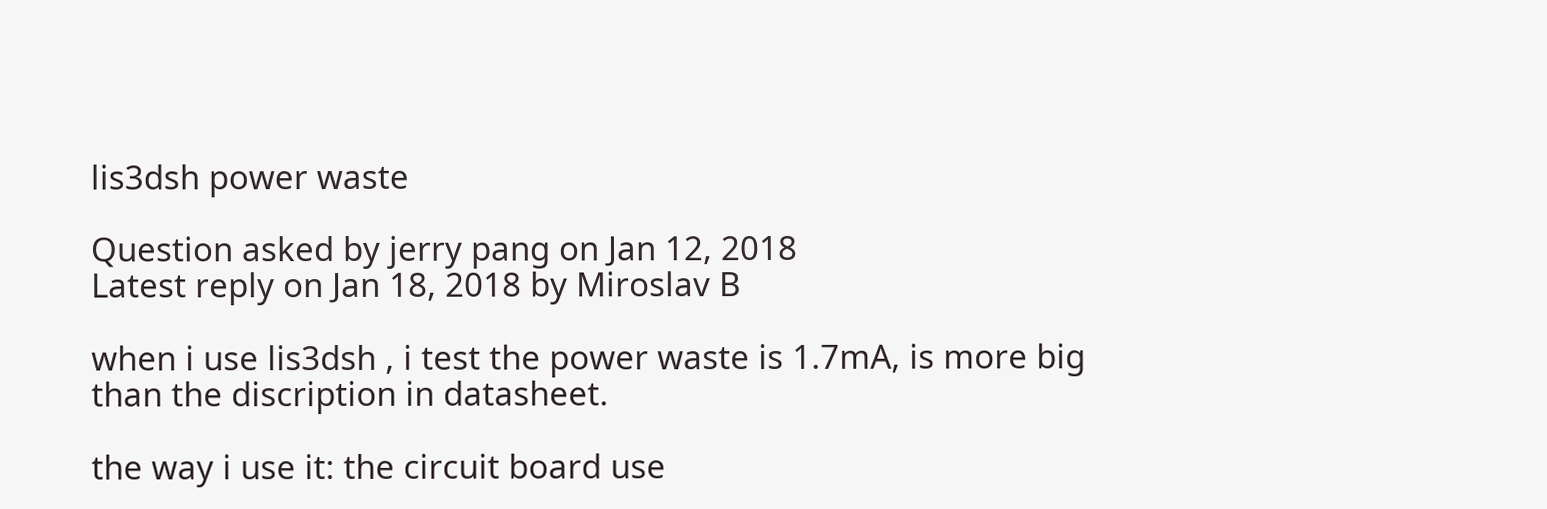lis3dsh power waste

Question asked by jerry pang on Jan 12, 2018
Latest reply on Jan 18, 2018 by Miroslav B

when i use lis3dsh , i test the power waste is 1.7mA, is more big than the discription in datasheet.

the way i use it: the circuit board use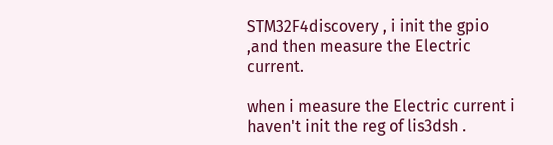STM32F4discovery , i init the gpio ,and then measure the Electric current.

when i measure the Electric current i haven't init the reg of lis3dsh .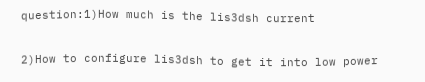question:1)How much is the lis3dsh current

2)How to configure lis3dsh to get it into low power